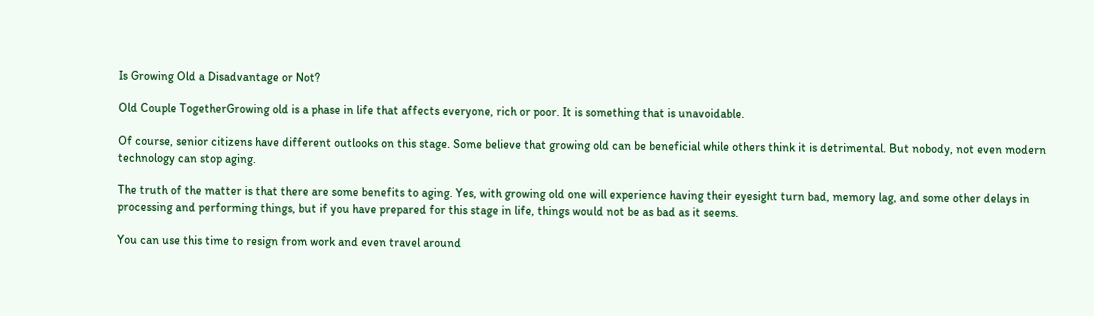Is Growing Old a Disadvantage or Not?

Old Couple TogetherGrowing old is a phase in life that affects everyone, rich or poor. It is something that is unavoidable.

Of course, senior citizens have different outlooks on this stage. Some believe that growing old can be beneficial while others think it is detrimental. But nobody, not even modern technology can stop aging.

The truth of the matter is that there are some benefits to aging. Yes, with growing old one will experience having their eyesight turn bad, memory lag, and some other delays in processing and performing things, but if you have prepared for this stage in life, things would not be as bad as it seems.

You can use this time to resign from work and even travel around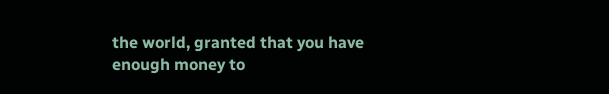the world, granted that you have enough money to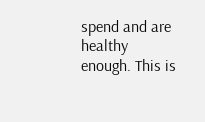spend and are healthy enough. This is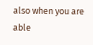also when you are able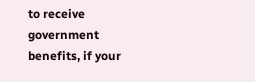to receive government benefits, if your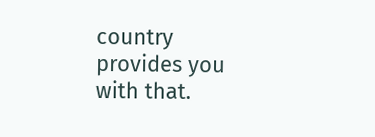country provides you with that.